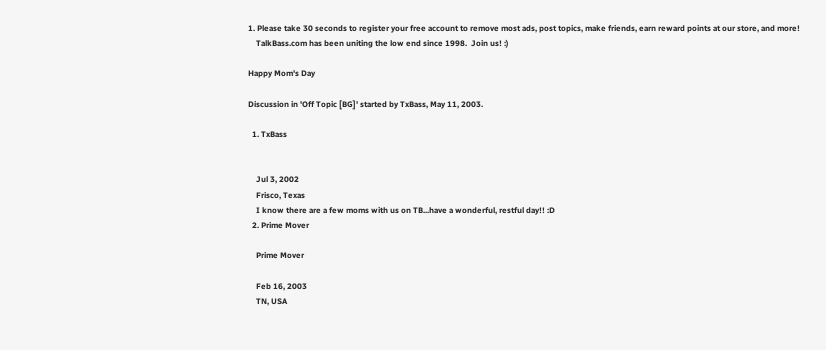1. Please take 30 seconds to register your free account to remove most ads, post topics, make friends, earn reward points at our store, and more!
    TalkBass.com has been uniting the low end since 1998.  Join us! :)

Happy Mom's Day

Discussion in 'Off Topic [BG]' started by TxBass, May 11, 2003.

  1. TxBass


    Jul 3, 2002
    Frisco, Texas
    I know there are a few moms with us on TB...have a wonderful, restful day!! :D
  2. Prime Mover

    Prime Mover

    Feb 16, 2003
    TN, USA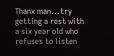Thanx man...try getting a rest with a six year old who refuses to listen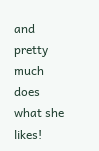and pretty much does what she likes!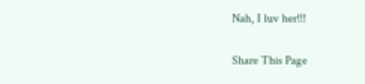Nah, I luv her!!!

Share This Page